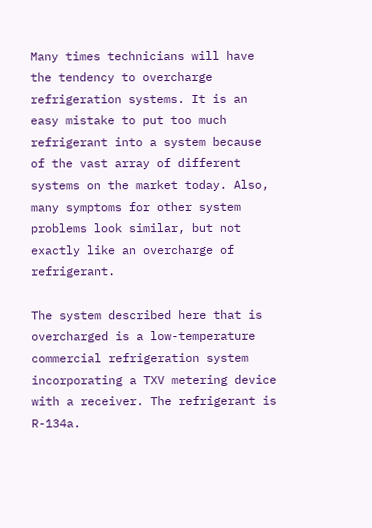Many times technicians will have the tendency to overcharge refrigeration systems. It is an easy mistake to put too much refrigerant into a system because of the vast array of different systems on the market today. Also, many symptoms for other system problems look similar, but not exactly like an overcharge of refrigerant.

The system described here that is overcharged is a low-temperature commercial refrigeration system incorporating a TXV metering device with a receiver. The refrigerant is R-134a.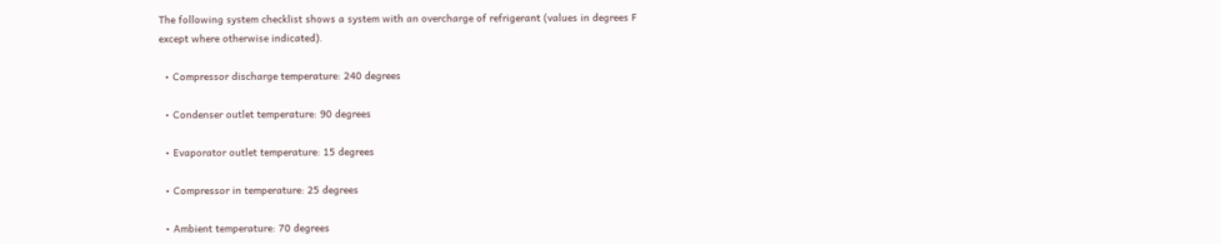The following system checklist shows a system with an overcharge of refrigerant (values in degrees F except where otherwise indicated).

  • Compressor discharge temperature: 240 degrees

  • Condenser outlet temperature: 90 degrees

  • Evaporator outlet temperature: 15 degrees

  • Compressor in temperature: 25 degrees

  • Ambient temperature: 70 degrees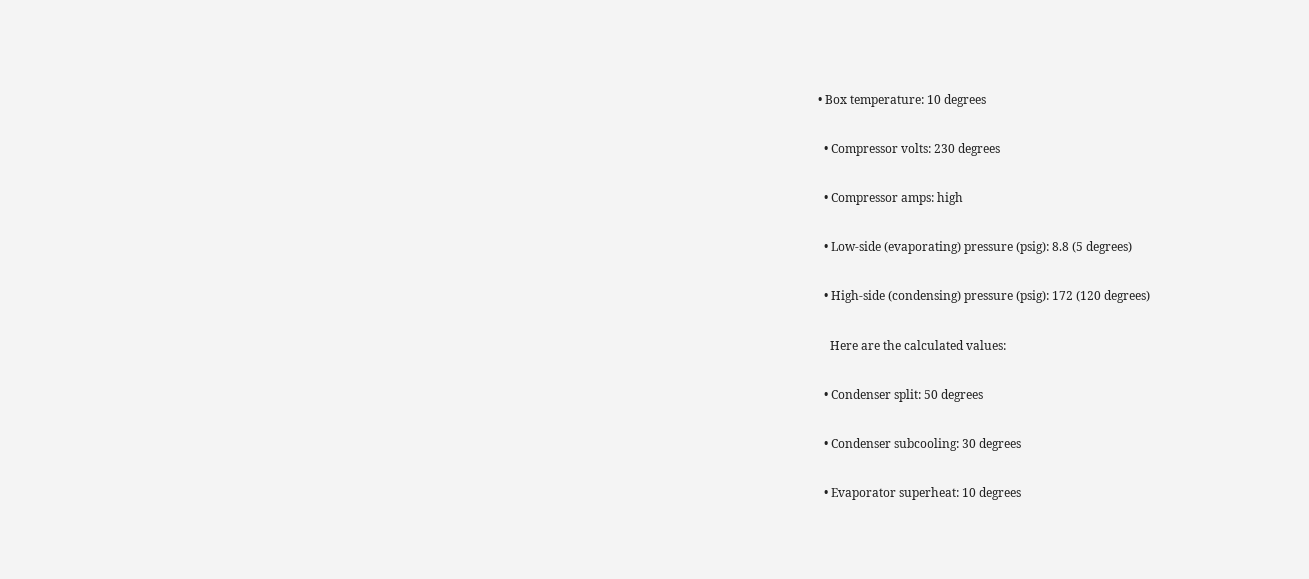• Box temperature: 10 degrees

  • Compressor volts: 230 degrees

  • Compressor amps: high

  • Low-side (evaporating) pressure (psig): 8.8 (5 degrees)

  • High-side (condensing) pressure (psig): 172 (120 degrees)

    Here are the calculated values:

  • Condenser split: 50 degrees

  • Condenser subcooling: 30 degrees

  • Evaporator superheat: 10 degrees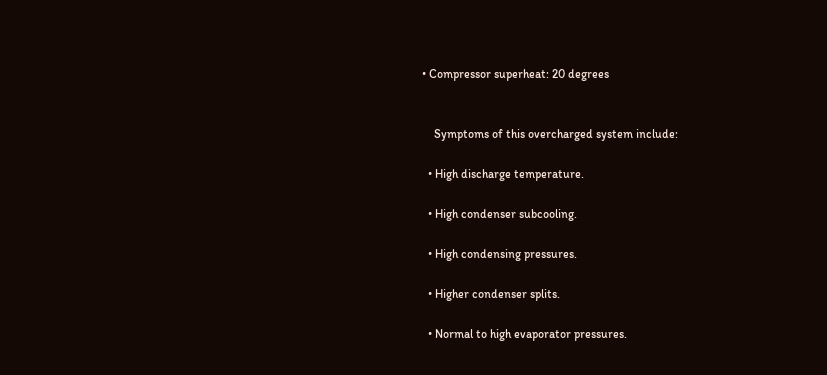• Compressor superheat: 20 degrees


    Symptoms of this overcharged system include:

  • High discharge temperature.

  • High condenser subcooling.

  • High condensing pressures.

  • Higher condenser splits.

  • Normal to high evaporator pressures.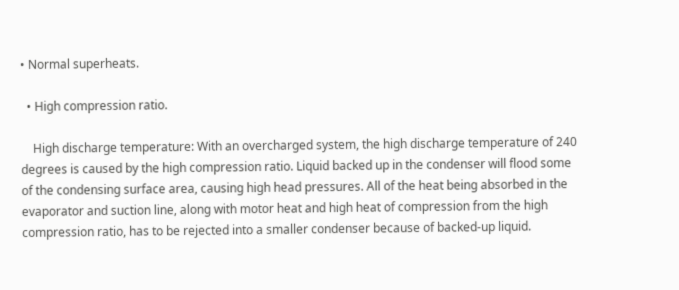• Normal superheats.

  • High compression ratio.

    High discharge temperature: With an overcharged system, the high discharge temperature of 240 degrees is caused by the high compression ratio. Liquid backed up in the condenser will flood some of the condensing surface area, causing high head pressures. All of the heat being absorbed in the evaporator and suction line, along with motor heat and high heat of compression from the high compression ratio, has to be rejected into a smaller condenser because of backed-up liquid.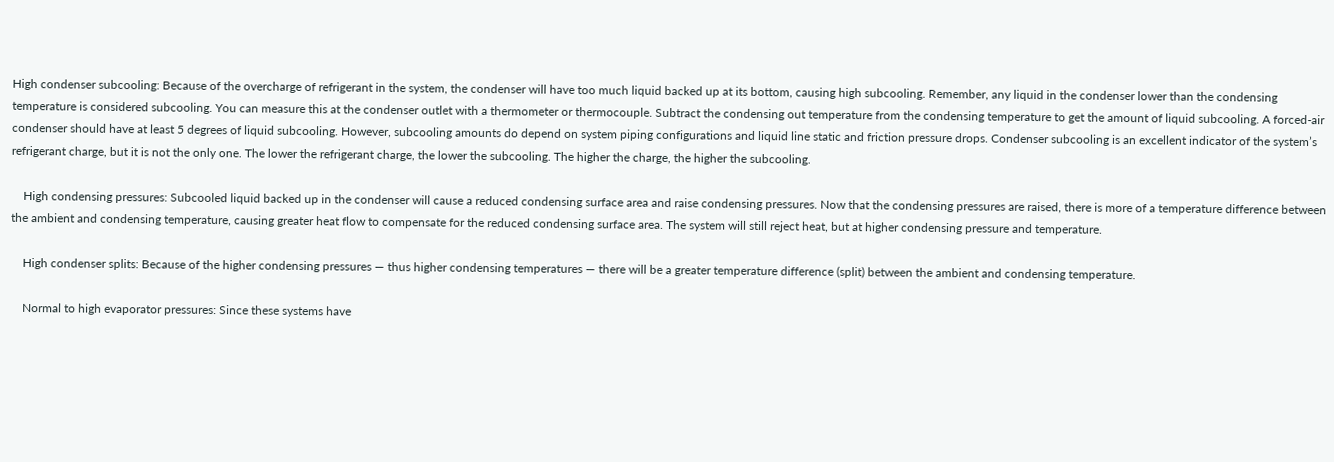High condenser subcooling: Because of the overcharge of refrigerant in the system, the condenser will have too much liquid backed up at its bottom, causing high subcooling. Remember, any liquid in the condenser lower than the condensing temperature is considered subcooling. You can measure this at the condenser outlet with a thermometer or thermocouple. Subtract the condensing out temperature from the condensing temperature to get the amount of liquid subcooling. A forced-air condenser should have at least 5 degrees of liquid subcooling. However, subcooling amounts do depend on system piping configurations and liquid line static and friction pressure drops. Condenser subcooling is an excellent indicator of the system’s refrigerant charge, but it is not the only one. The lower the refrigerant charge, the lower the subcooling. The higher the charge, the higher the subcooling.

    High condensing pressures: Subcooled liquid backed up in the condenser will cause a reduced condensing surface area and raise condensing pressures. Now that the condensing pressures are raised, there is more of a temperature difference between the ambient and condensing temperature, causing greater heat flow to compensate for the reduced condensing surface area. The system will still reject heat, but at higher condensing pressure and temperature.

    High condenser splits: Because of the higher condensing pressures — thus higher condensing temperatures — there will be a greater temperature difference (split) between the ambient and condensing temperature.

    Normal to high evaporator pressures: Since these systems have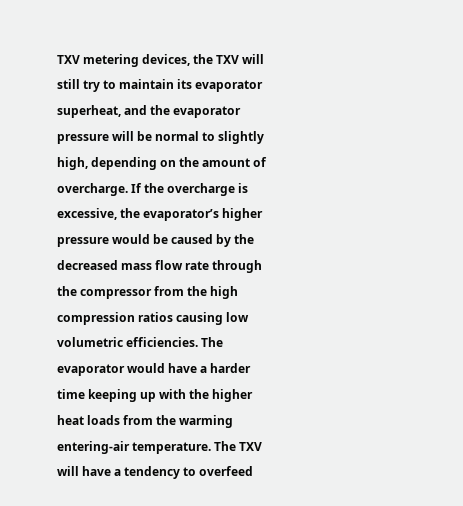TXV metering devices, the TXV will still try to maintain its evaporator superheat, and the evaporator pressure will be normal to slightly high, depending on the amount of overcharge. If the overcharge is excessive, the evaporator’s higher pressure would be caused by the decreased mass flow rate through the compressor from the high compression ratios causing low volumetric efficiencies. The evaporator would have a harder time keeping up with the higher heat loads from the warming entering-air temperature. The TXV will have a tendency to overfeed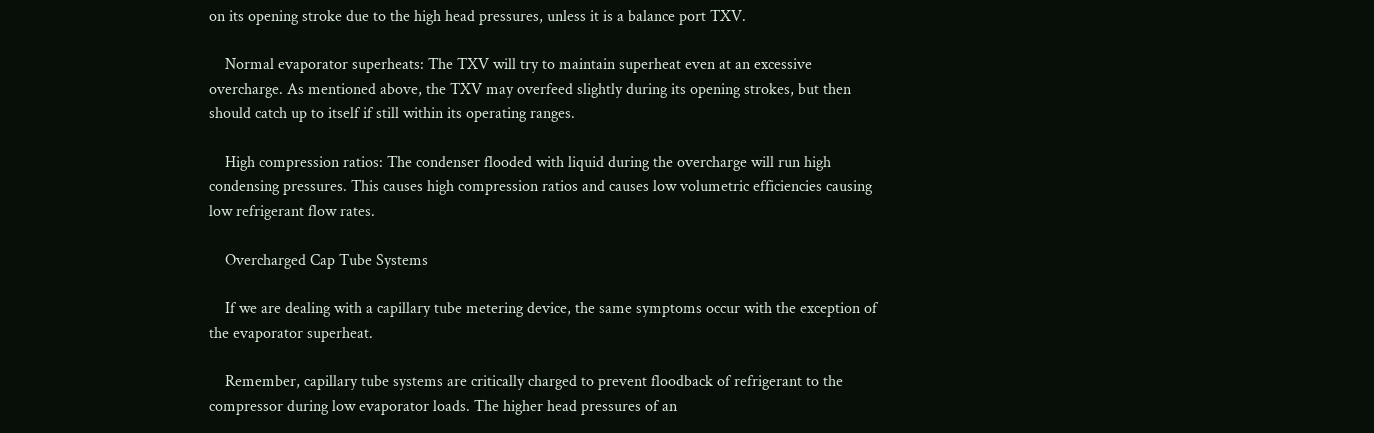on its opening stroke due to the high head pressures, unless it is a balance port TXV.

    Normal evaporator superheats: The TXV will try to maintain superheat even at an excessive overcharge. As mentioned above, the TXV may overfeed slightly during its opening strokes, but then should catch up to itself if still within its operating ranges.

    High compression ratios: The condenser flooded with liquid during the overcharge will run high condensing pressures. This causes high compression ratios and causes low volumetric efficiencies causing low refrigerant flow rates.

    Overcharged Cap Tube Systems

    If we are dealing with a capillary tube metering device, the same symptoms occur with the exception of the evaporator superheat.

    Remember, capillary tube systems are critically charged to prevent floodback of refrigerant to the compressor during low evaporator loads. The higher head pressures of an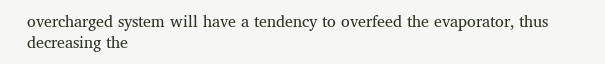overcharged system will have a tendency to overfeed the evaporator, thus decreasing the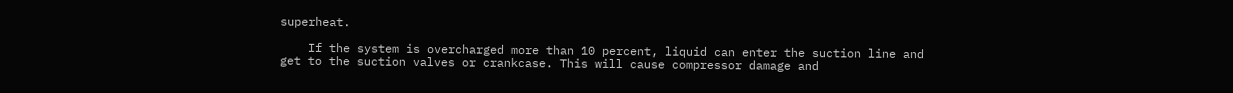superheat.

    If the system is overcharged more than 10 percent, liquid can enter the suction line and get to the suction valves or crankcase. This will cause compressor damage and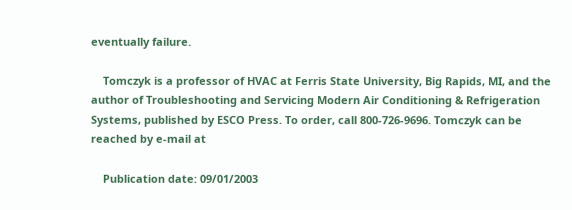eventually failure.

    Tomczyk is a professor of HVAC at Ferris State University, Big Rapids, MI, and the author of Troubleshooting and Servicing Modern Air Conditioning & Refrigeration Systems, published by ESCO Press. To order, call 800-726-9696. Tomczyk can be reached by e-mail at

    Publication date: 09/01/2003